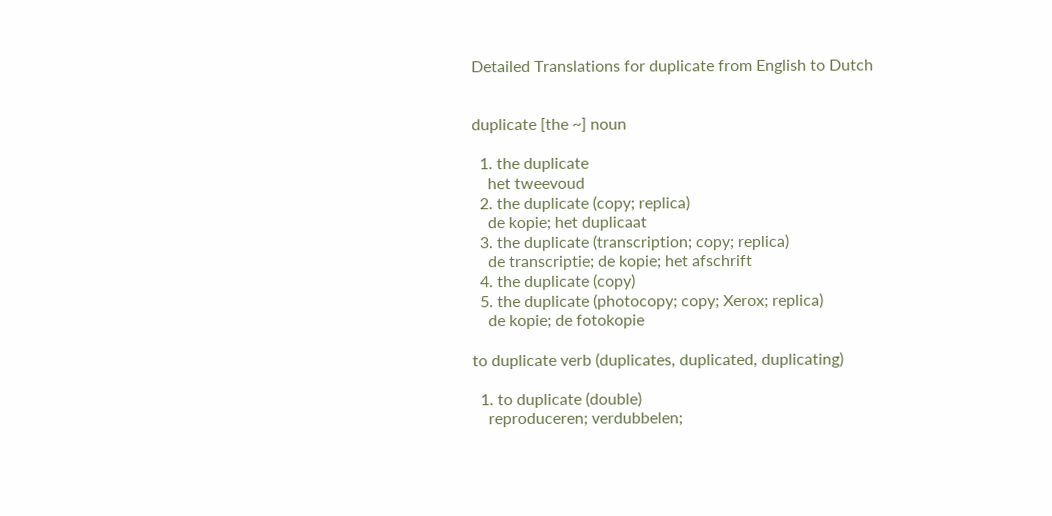Detailed Translations for duplicate from English to Dutch


duplicate [the ~] noun

  1. the duplicate
    het tweevoud
  2. the duplicate (copy; replica)
    de kopie; het duplicaat
  3. the duplicate (transcription; copy; replica)
    de transcriptie; de kopie; het afschrift
  4. the duplicate (copy)
  5. the duplicate (photocopy; copy; Xerox; replica)
    de kopie; de fotokopie

to duplicate verb (duplicates, duplicated, duplicating)

  1. to duplicate (double)
    reproduceren; verdubbelen;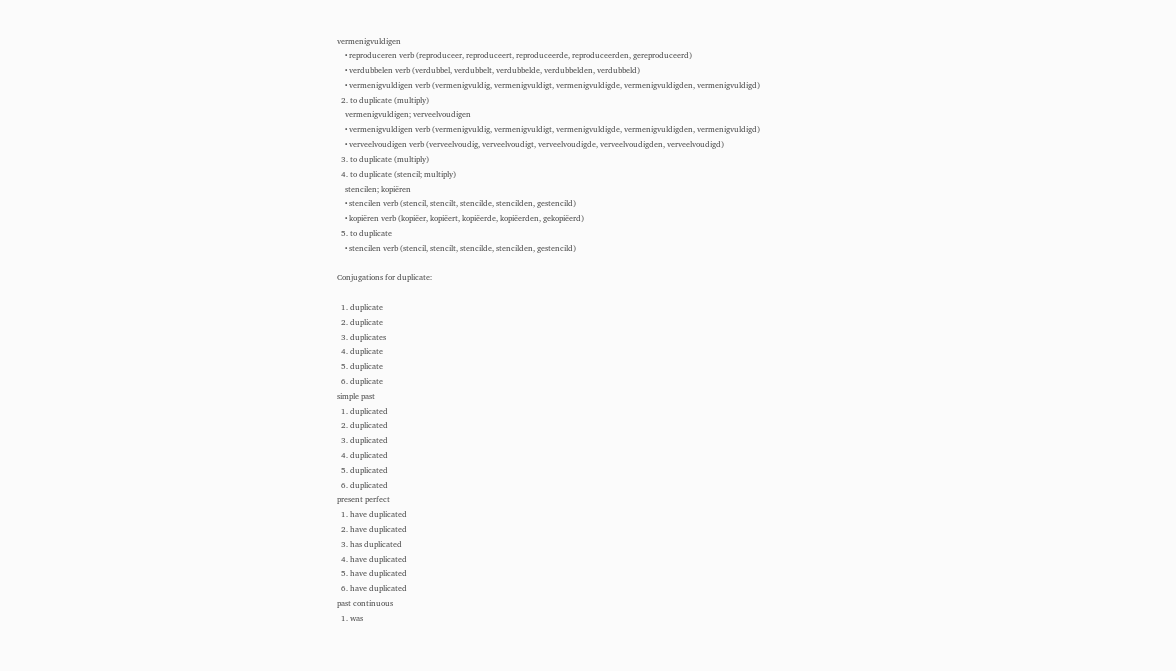vermenigvuldigen
    • reproduceren verb (reproduceer, reproduceert, reproduceerde, reproduceerden, gereproduceerd)
    • verdubbelen verb (verdubbel, verdubbelt, verdubbelde, verdubbelden, verdubbeld)
    • vermenigvuldigen verb (vermenigvuldig, vermenigvuldigt, vermenigvuldigde, vermenigvuldigden, vermenigvuldigd)
  2. to duplicate (multiply)
    vermenigvuldigen; verveelvoudigen
    • vermenigvuldigen verb (vermenigvuldig, vermenigvuldigt, vermenigvuldigde, vermenigvuldigden, vermenigvuldigd)
    • verveelvoudigen verb (verveelvoudig, verveelvoudigt, verveelvoudigde, verveelvoudigden, verveelvoudigd)
  3. to duplicate (multiply)
  4. to duplicate (stencil; multiply)
    stencilen; kopiëren
    • stencilen verb (stencil, stencilt, stencilde, stencilden, gestencild)
    • kopiëren verb (kopiëer, kopiëert, kopiëerde, kopiëerden, gekopiëerd)
  5. to duplicate
    • stencilen verb (stencil, stencilt, stencilde, stencilden, gestencild)

Conjugations for duplicate:

  1. duplicate
  2. duplicate
  3. duplicates
  4. duplicate
  5. duplicate
  6. duplicate
simple past
  1. duplicated
  2. duplicated
  3. duplicated
  4. duplicated
  5. duplicated
  6. duplicated
present perfect
  1. have duplicated
  2. have duplicated
  3. has duplicated
  4. have duplicated
  5. have duplicated
  6. have duplicated
past continuous
  1. was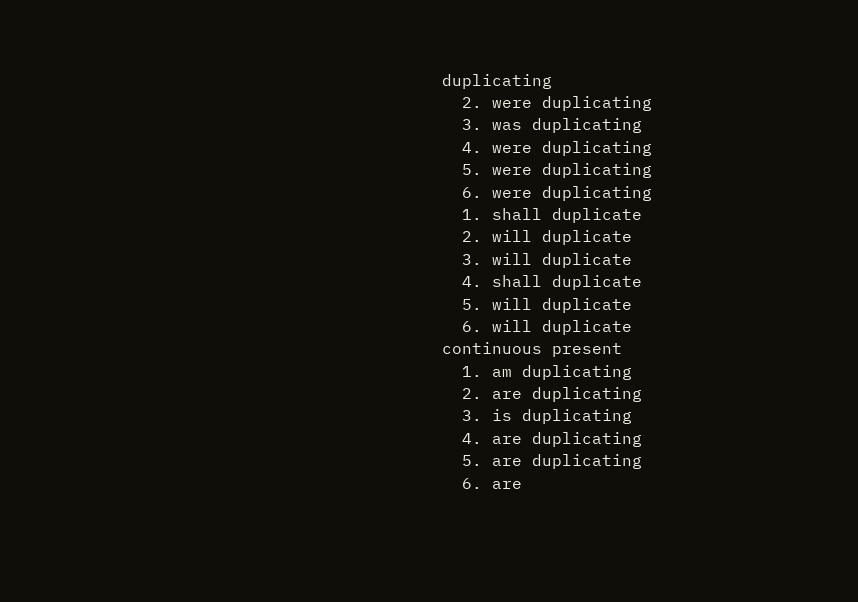duplicating
  2. were duplicating
  3. was duplicating
  4. were duplicating
  5. were duplicating
  6. were duplicating
  1. shall duplicate
  2. will duplicate
  3. will duplicate
  4. shall duplicate
  5. will duplicate
  6. will duplicate
continuous present
  1. am duplicating
  2. are duplicating
  3. is duplicating
  4. are duplicating
  5. are duplicating
  6. are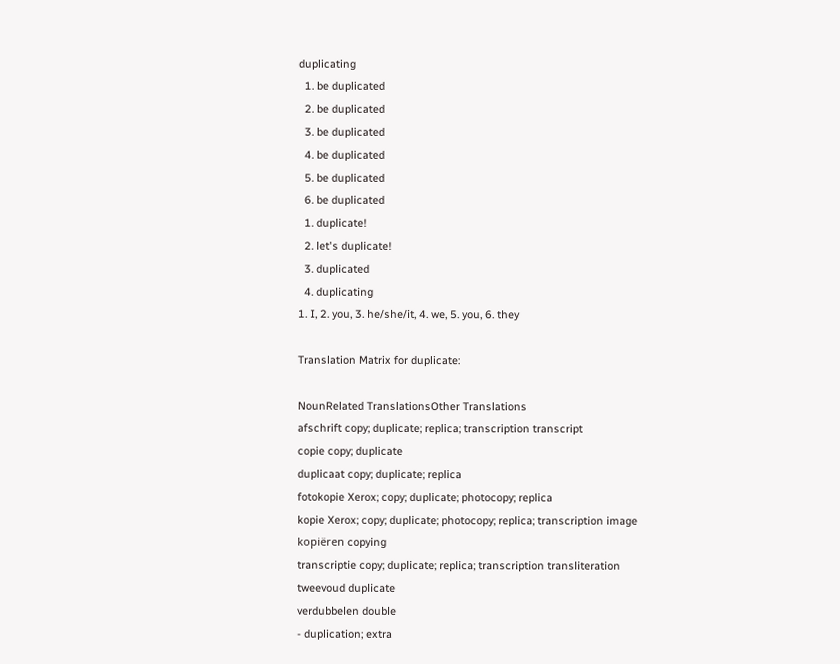duplicating
  1. be duplicated
  2. be duplicated
  3. be duplicated
  4. be duplicated
  5. be duplicated
  6. be duplicated
  1. duplicate!
  2. let's duplicate!
  3. duplicated
  4. duplicating
1. I, 2. you, 3. he/she/it, 4. we, 5. you, 6. they

Translation Matrix for duplicate:

NounRelated TranslationsOther Translations
afschrift copy; duplicate; replica; transcription transcript
copie copy; duplicate
duplicaat copy; duplicate; replica
fotokopie Xerox; copy; duplicate; photocopy; replica
kopie Xerox; copy; duplicate; photocopy; replica; transcription image
kopiëren copying
transcriptie copy; duplicate; replica; transcription transliteration
tweevoud duplicate
verdubbelen double
- duplication; extra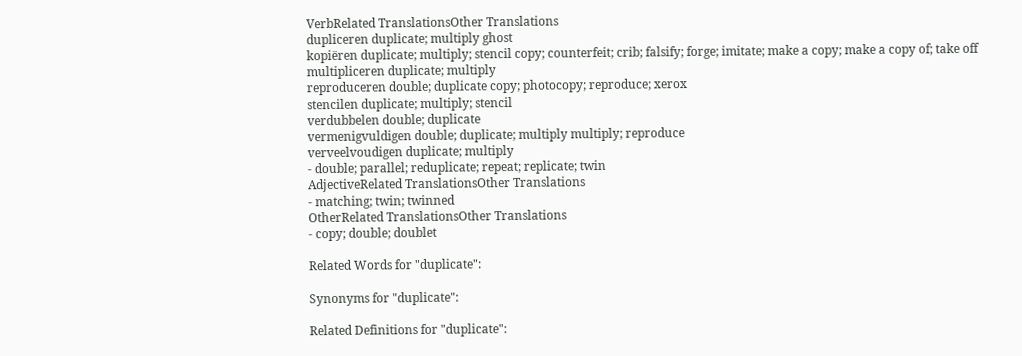VerbRelated TranslationsOther Translations
dupliceren duplicate; multiply ghost
kopiëren duplicate; multiply; stencil copy; counterfeit; crib; falsify; forge; imitate; make a copy; make a copy of; take off
multipliceren duplicate; multiply
reproduceren double; duplicate copy; photocopy; reproduce; xerox
stencilen duplicate; multiply; stencil
verdubbelen double; duplicate
vermenigvuldigen double; duplicate; multiply multiply; reproduce
verveelvoudigen duplicate; multiply
- double; parallel; reduplicate; repeat; replicate; twin
AdjectiveRelated TranslationsOther Translations
- matching; twin; twinned
OtherRelated TranslationsOther Translations
- copy; double; doublet

Related Words for "duplicate":

Synonyms for "duplicate":

Related Definitions for "duplicate":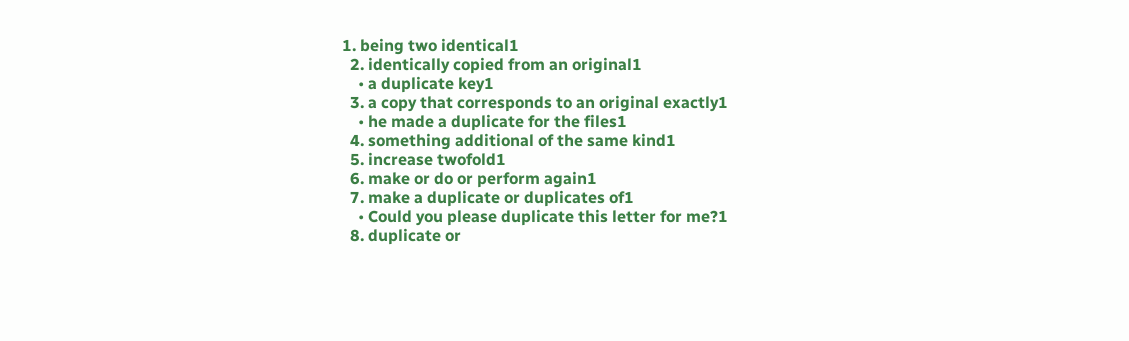1. being two identical1
  2. identically copied from an original1
    • a duplicate key1
  3. a copy that corresponds to an original exactly1
    • he made a duplicate for the files1
  4. something additional of the same kind1
  5. increase twofold1
  6. make or do or perform again1
  7. make a duplicate or duplicates of1
    • Could you please duplicate this letter for me?1
  8. duplicate or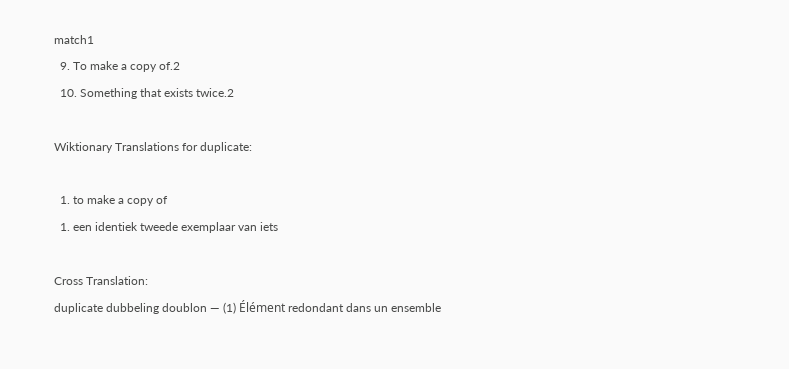match1
  9. To make a copy of.2
  10. Something that exists twice.2

Wiktionary Translations for duplicate:

  1. to make a copy of
  1. een identiek tweede exemplaar van iets

Cross Translation:
duplicate dubbeling doublon — (1) Élément redondant dans un ensemble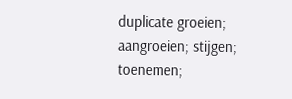duplicate groeien; aangroeien; stijgen; toenemen;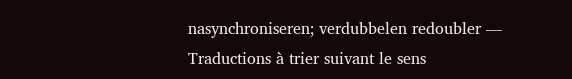nasynchroniseren; verdubbelen redoubler — Traductions à trier suivant le sens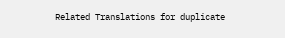Related Translations for duplicate